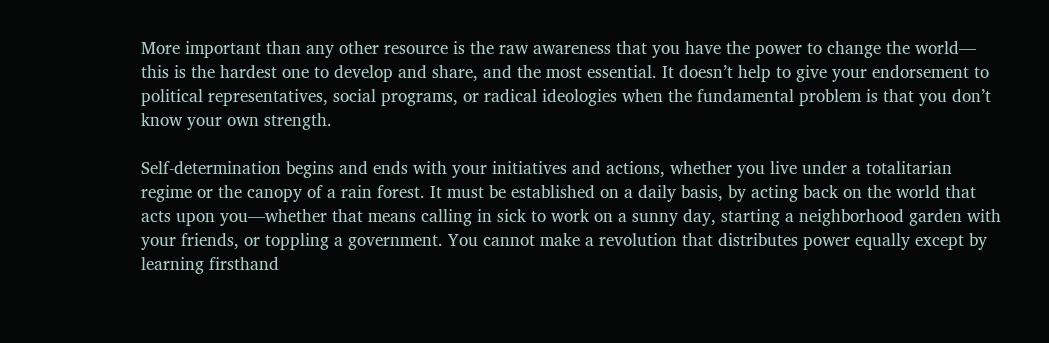More important than any other resource is the raw awareness that you have the power to change the world— this is the hardest one to develop and share, and the most essential. It doesn’t help to give your endorsement to political representatives, social programs, or radical ideologies when the fundamental problem is that you don’t know your own strength.

Self-determination begins and ends with your initiatives and actions, whether you live under a totalitarian regime or the canopy of a rain forest. It must be established on a daily basis, by acting back on the world that acts upon you—whether that means calling in sick to work on a sunny day, starting a neighborhood garden with your friends, or toppling a government. You cannot make a revolution that distributes power equally except by learning firsthand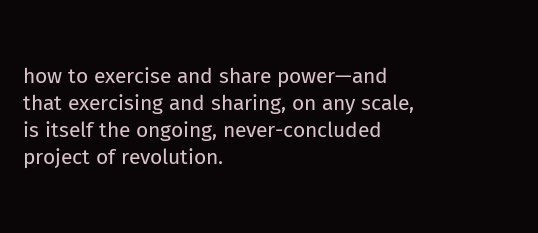how to exercise and share power—and that exercising and sharing, on any scale, is itself the ongoing, never-concluded project of revolution.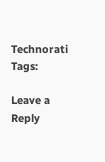Technorati Tags:

Leave a Reply